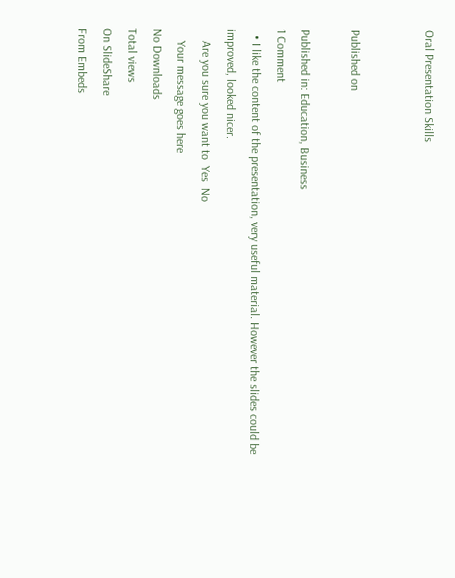Oral Presentation Skills


Published on

Published in: Education, Business
1 Comment
  • I like the content of the presentation, very useful material. However the slides could be improved, looked nicer.
    Are you sure you want to  Yes  No
    Your message goes here
No Downloads
Total views
On SlideShare
From Embeds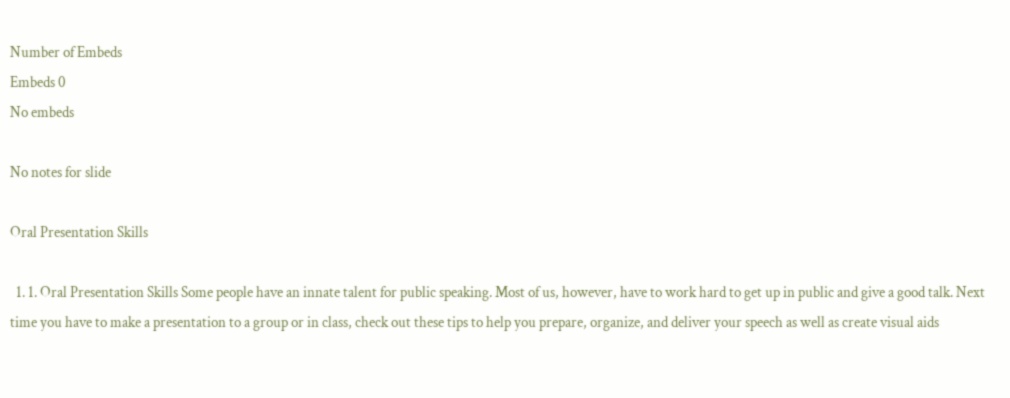Number of Embeds
Embeds 0
No embeds

No notes for slide

Oral Presentation Skills

  1. 1. Oral Presentation Skills Some people have an innate talent for public speaking. Most of us, however, have to work hard to get up in public and give a good talk. Next time you have to make a presentation to a group or in class, check out these tips to help you prepare, organize, and deliver your speech as well as create visual aids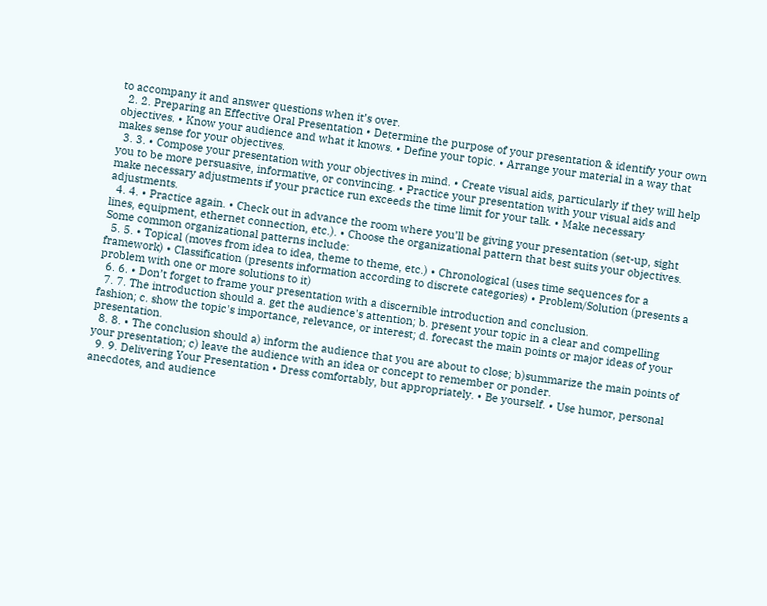to accompany it and answer questions when it’s over.
  2. 2. Preparing an Effective Oral Presentation • Determine the purpose of your presentation & identify your own objectives. • Know your audience and what it knows. • Define your topic. • Arrange your material in a way that makes sense for your objectives.
  3. 3. • Compose your presentation with your objectives in mind. • Create visual aids, particularly if they will help you to be more persuasive, informative, or convincing. • Practice your presentation with your visual aids and make necessary adjustments if your practice run exceeds the time limit for your talk. • Make necessary adjustments.
  4. 4. • Practice again. • Check out in advance the room where you’ll be giving your presentation (set-up, sight lines, equipment, ethernet connection, etc.). • Choose the organizational pattern that best suits your objectives. Some common organizational patterns include:
  5. 5. • Topical (moves from idea to idea, theme to theme, etc.) • Chronological (uses time sequences for a framework) • Classification (presents information according to discrete categories) • Problem/Solution (presents a problem with one or more solutions to it)
  6. 6. • Don’t forget to frame your presentation with a discernible introduction and conclusion.
  7. 7. The introduction should a. get the audience's attention; b. present your topic in a clear and compelling fashion; c. show the topic's importance, relevance, or interest; d. forecast the main points or major ideas of your presentation.
  8. 8. • The conclusion should a) inform the audience that you are about to close; b)summarize the main points of your presentation; c) leave the audience with an idea or concept to remember or ponder.
  9. 9. Delivering Your Presentation • Dress comfortably, but appropriately. • Be yourself. • Use humor, personal anecdotes, and audience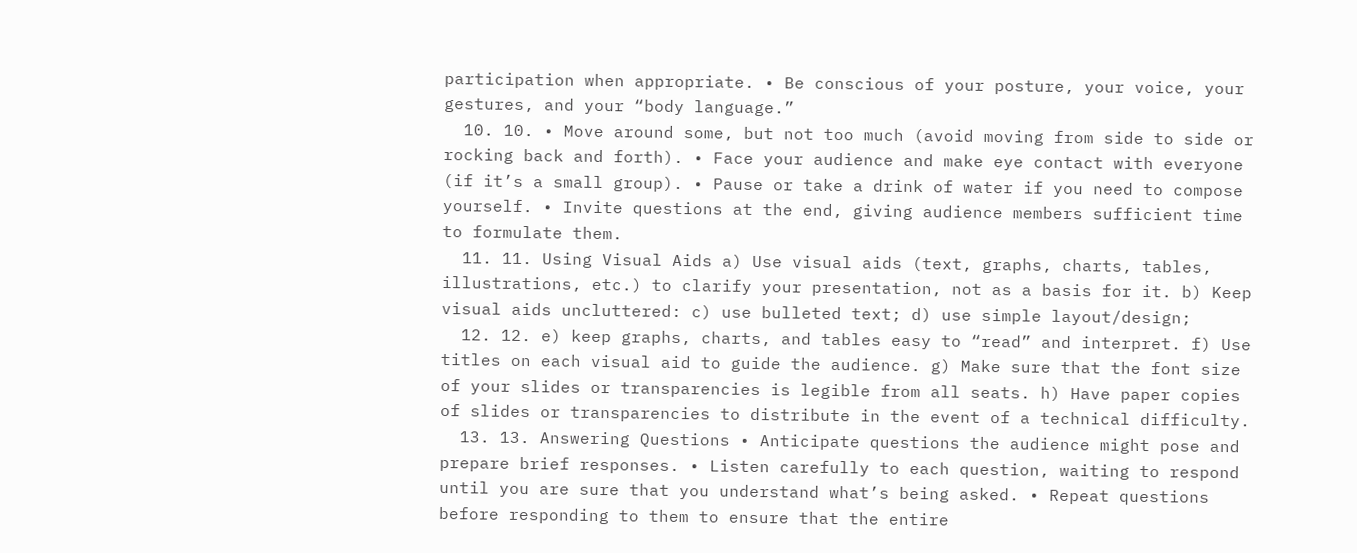participation when appropriate. • Be conscious of your posture, your voice, your gestures, and your “body language.”
  10. 10. • Move around some, but not too much (avoid moving from side to side or rocking back and forth). • Face your audience and make eye contact with everyone (if it’s a small group). • Pause or take a drink of water if you need to compose yourself. • Invite questions at the end, giving audience members sufficient time to formulate them.
  11. 11. Using Visual Aids a) Use visual aids (text, graphs, charts, tables, illustrations, etc.) to clarify your presentation, not as a basis for it. b) Keep visual aids uncluttered: c) use bulleted text; d) use simple layout/design;
  12. 12. e) keep graphs, charts, and tables easy to “read” and interpret. f) Use titles on each visual aid to guide the audience. g) Make sure that the font size of your slides or transparencies is legible from all seats. h) Have paper copies of slides or transparencies to distribute in the event of a technical difficulty.
  13. 13. Answering Questions • Anticipate questions the audience might pose and prepare brief responses. • Listen carefully to each question, waiting to respond until you are sure that you understand what’s being asked. • Repeat questions before responding to them to ensure that the entire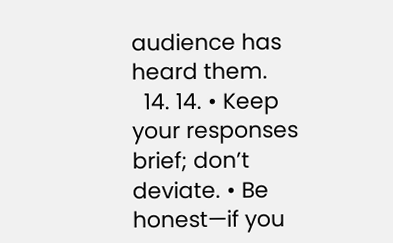audience has heard them.
  14. 14. • Keep your responses brief; don’t deviate. • Be honest—if you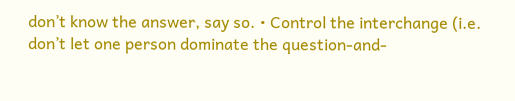don’t know the answer, say so. • Control the interchange (i.e. don’t let one person dominate the question-and-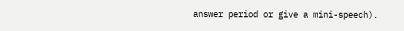answer period or give a mini-speech).